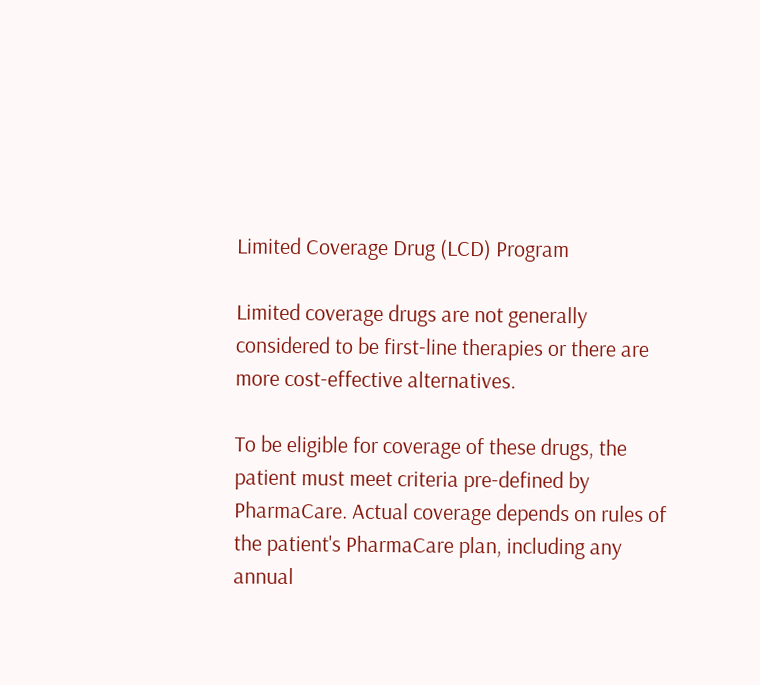Limited Coverage Drug (LCD) Program

Limited coverage drugs are not generally considered to be first-line therapies or there are more cost-effective alternatives.

To be eligible for coverage of these drugs, the patient must meet criteria pre-defined by PharmaCare. Actual coverage depends on rules of the patient's PharmaCare plan, including any annual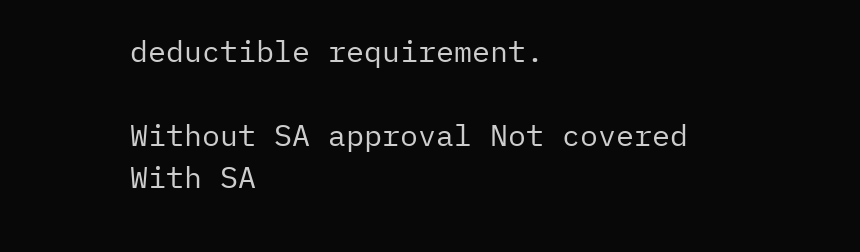deductible requirement.

Without SA approval Not covered
With SA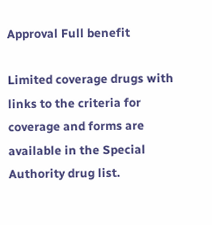Approval Full benefit

Limited coverage drugs with links to the criteria for coverage and forms are available in the Special Authority drug list.